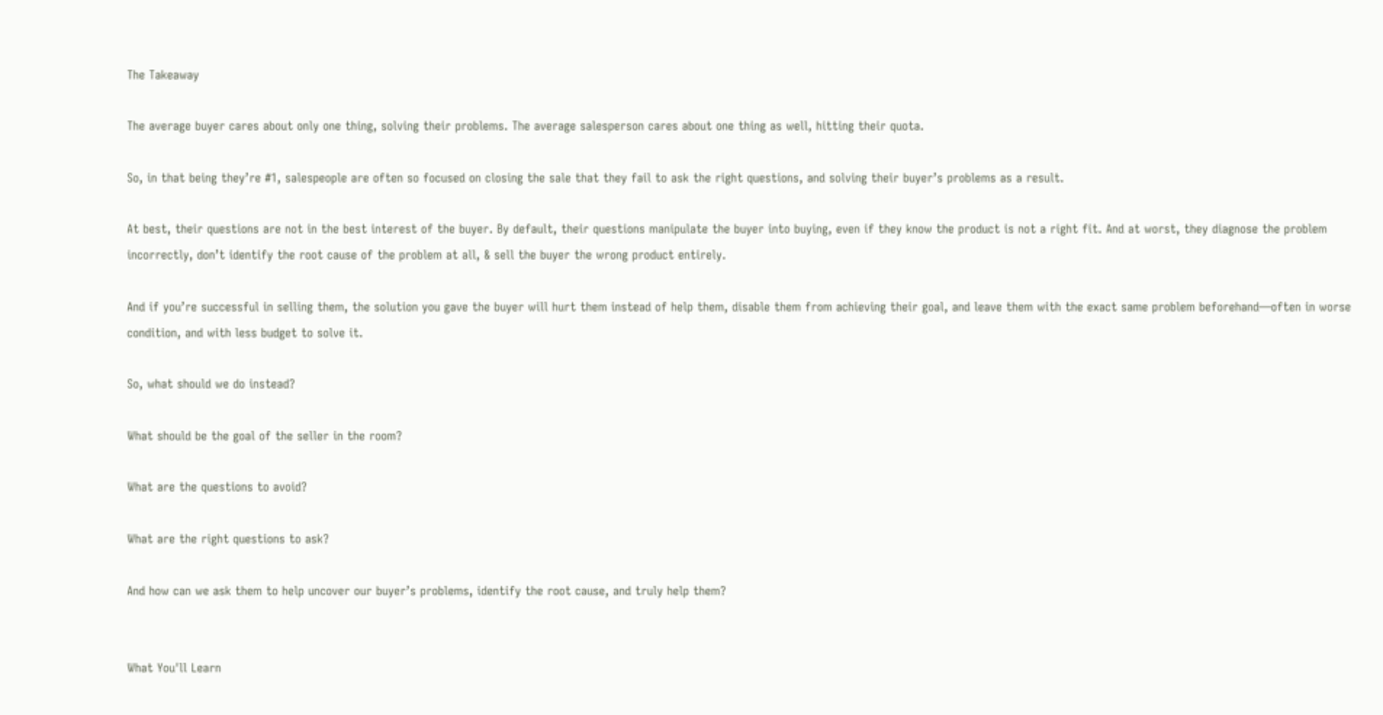The Takeaway

The average buyer cares about only one thing, solving their problems. The average salesperson cares about one thing as well, hitting their quota.

So, in that being they’re #1, salespeople are often so focused on closing the sale that they fail to ask the right questions, and solving their buyer’s problems as a result.

At best, their questions are not in the best interest of the buyer. By default, their questions manipulate the buyer into buying, even if they know the product is not a right fit. And at worst, they diagnose the problem incorrectly, don’t identify the root cause of the problem at all, & sell the buyer the wrong product entirely.

And if you’re successful in selling them, the solution you gave the buyer will hurt them instead of help them, disable them from achieving their goal, and leave them with the exact same problem beforehand—often in worse condition, and with less budget to solve it.

So, what should we do instead?

What should be the goal of the seller in the room?

What are the questions to avoid?

What are the right questions to ask?

And how can we ask them to help uncover our buyer’s problems, identify the root cause, and truly help them?


What You'll Learn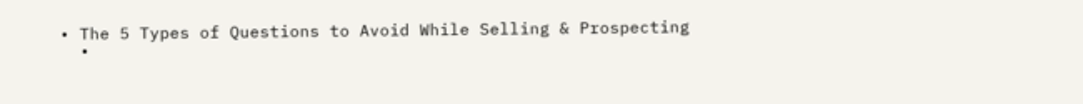• The 5 Types of Questions to Avoid While Selling & Prospecting
  •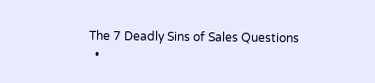The 7 Deadly Sins of Sales Questions
  •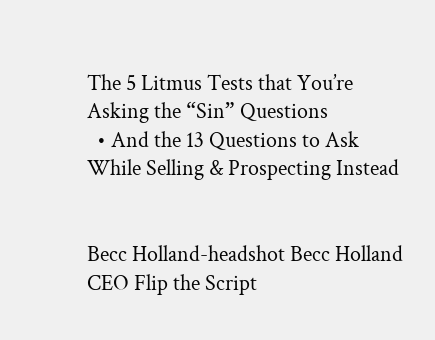The 5 Litmus Tests that You’re Asking the “Sin” Questions
  • And the 13 Questions to Ask While Selling & Prospecting Instead


Becc Holland-headshot Becc Holland CEO Flip the Script